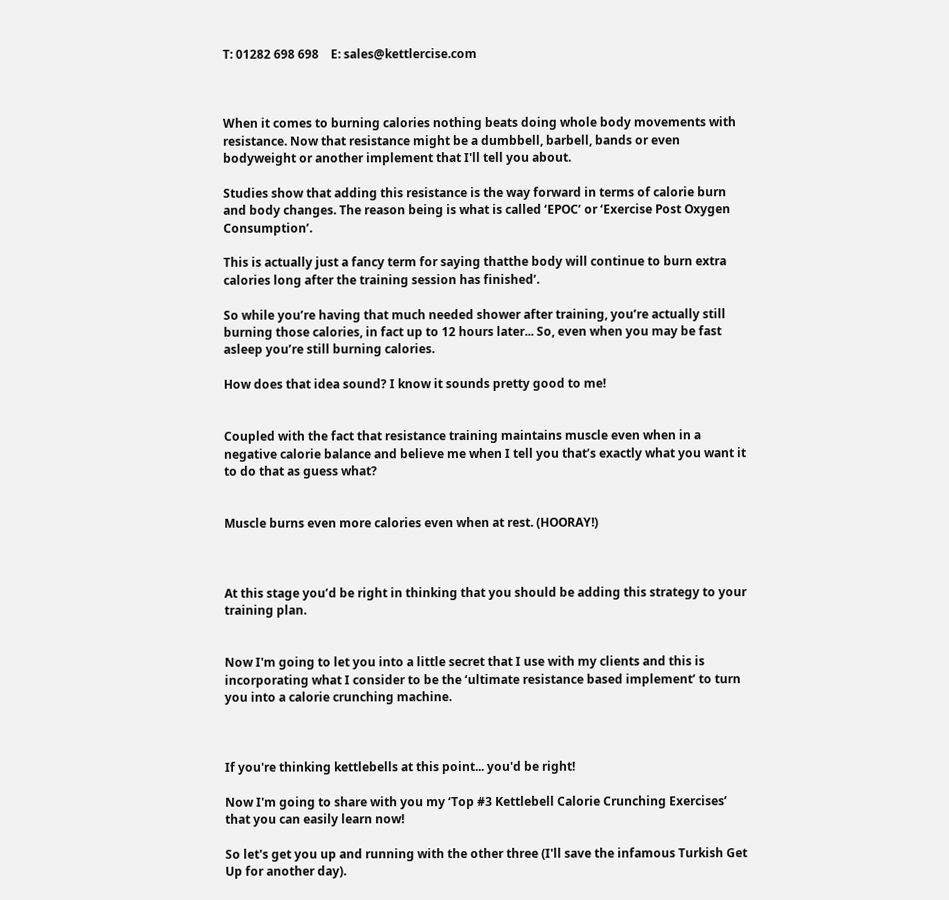T: 01282 698 698    E: sales@kettlercise.com



When it comes to burning calories nothing beats doing whole body movements with resistance. Now that resistance might be a dumbbell, barbell, bands or even bodyweight or another implement that I'll tell you about.

Studies show that adding this resistance is the way forward in terms of calorie burn and body changes. The reason being is what is called ‘EPOC’ or ‘Exercise Post Oxygen Consumption’.

This is actually just a fancy term for saying thatthe body will continue to burn extra calories long after the training session has finished’.

So while you’re having that much needed shower after training, you’re actually still burning those calories, in fact up to 12 hours later... So, even when you may be fast asleep you’re still burning calories.

How does that idea sound? I know it sounds pretty good to me!


Coupled with the fact that resistance training maintains muscle even when in a negative calorie balance and believe me when I tell you that’s exactly what you want it to do that as guess what?


Muscle burns even more calories even when at rest. (HOORAY!)



At this stage you’d be right in thinking that you should be adding this strategy to your training plan.


Now I'm going to let you into a little secret that I use with my clients and this is incorporating what I consider to be the ‘ultimate resistance based implement’ to turn you into a calorie crunching machine.



If you're thinking kettlebells at this point... you'd be right!

Now I'm going to share with you my ‘Top #3 Kettlebell Calorie Crunching Exercises’ that you can easily learn now!

So let's get you up and running with the other three (I'll save the infamous Turkish Get Up for another day).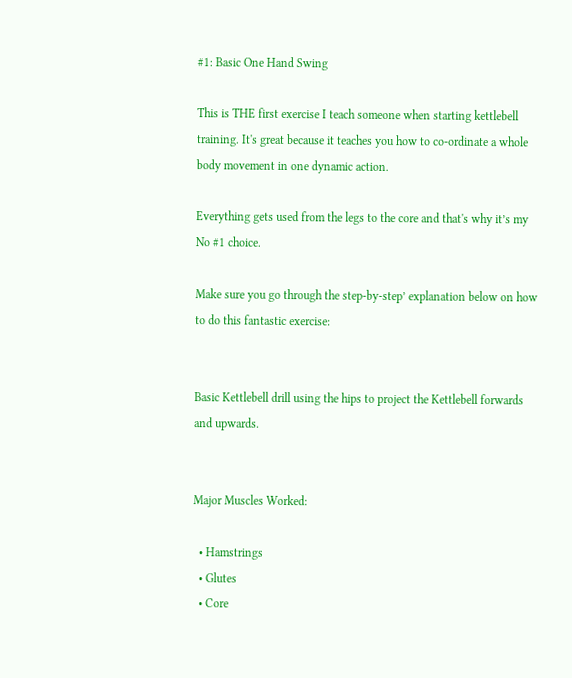#1: Basic One Hand Swing

This is THE first exercise I teach someone when starting kettlebell training. It's great because it teaches you how to co-ordinate a whole body movement in one dynamic action.

Everything gets used from the legs to the core and that's why it’s my No #1 choice.

Make sure you go through the step-by-step’ explanation below on how to do this fantastic exercise:


Basic Kettlebell drill using the hips to project the Kettlebell forwards and upwards.


Major Muscles Worked:

  • Hamstrings
  • Glutes
  • Core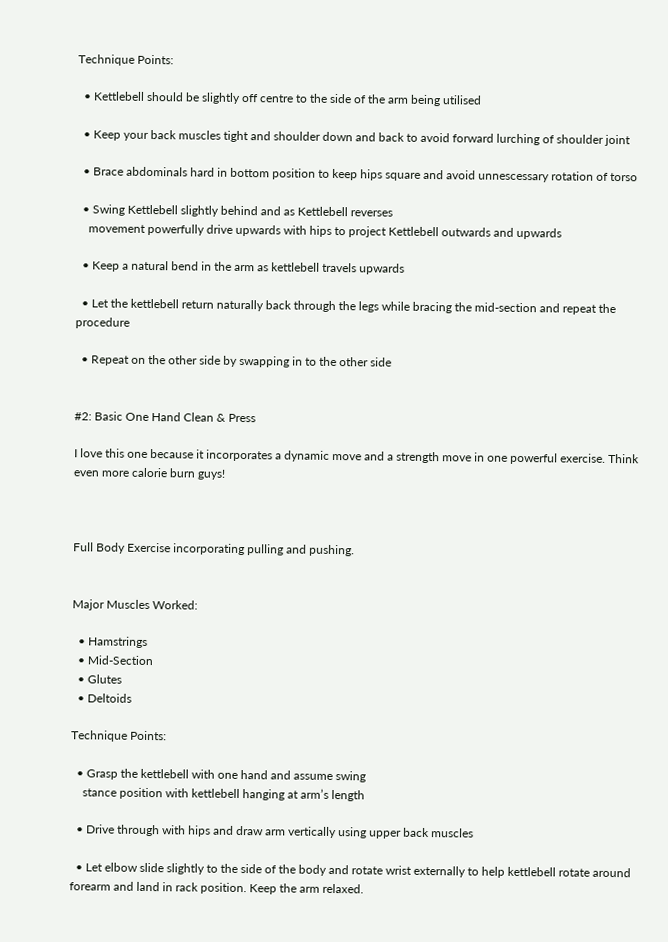Technique Points:

  • Kettlebell should be slightly off centre to the side of the arm being utilised

  • Keep your back muscles tight and shoulder down and back to avoid forward lurching of shoulder joint

  • Brace abdominals hard in bottom position to keep hips square and avoid unnescessary rotation of torso

  • Swing Kettlebell slightly behind and as Kettlebell reverses
    movement powerfully drive upwards with hips to project Kettlebell outwards and upwards

  • Keep a natural bend in the arm as kettlebell travels upwards

  • Let the kettlebell return naturally back through the legs while bracing the mid-section and repeat the procedure

  • Repeat on the other side by swapping in to the other side


#2: Basic One Hand Clean & Press

I love this one because it incorporates a dynamic move and a strength move in one powerful exercise. Think even more calorie burn guys!



Full Body Exercise incorporating pulling and pushing.


Major Muscles Worked:

  • Hamstrings
  • Mid-Section
  • Glutes
  • Deltoids

Technique Points:

  • Grasp the kettlebell with one hand and assume swing
    stance position with kettlebell hanging at arm’s length

  • Drive through with hips and draw arm vertically using upper back muscles

  • Let elbow slide slightly to the side of the body and rotate wrist externally to help kettlebell rotate around forearm and land in rack position. Keep the arm relaxed.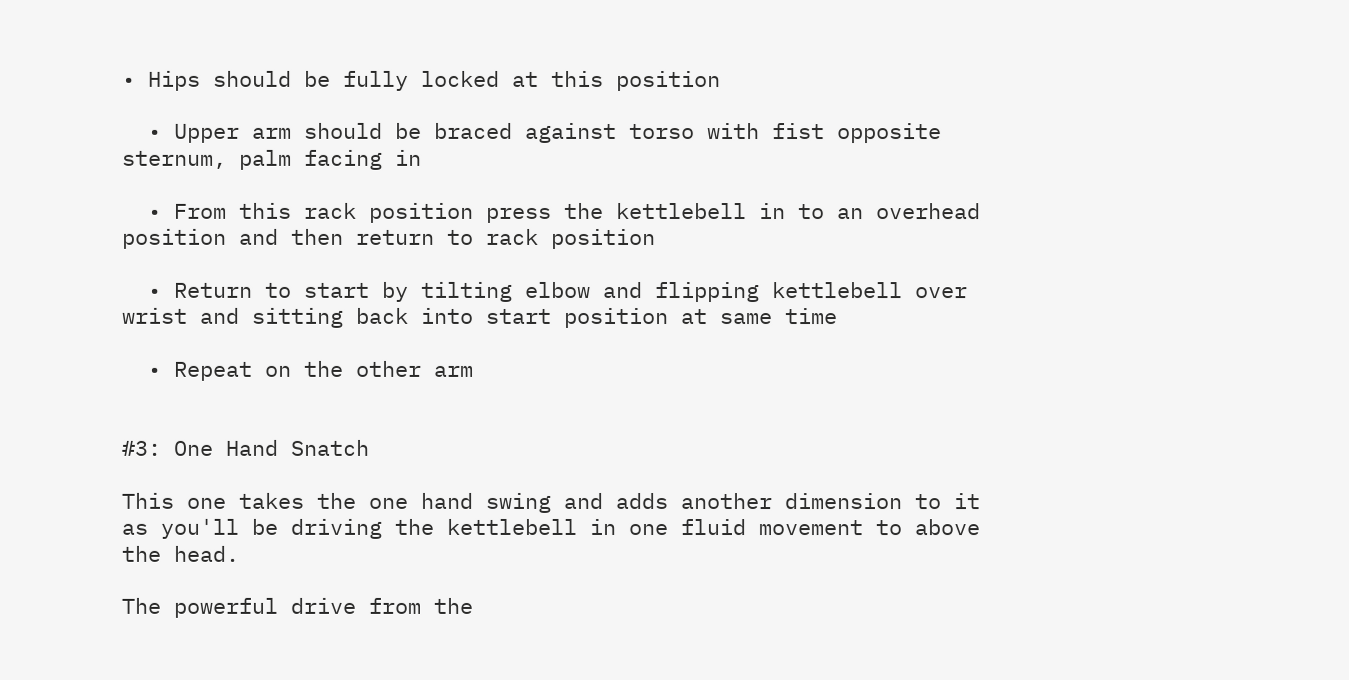• Hips should be fully locked at this position

  • Upper arm should be braced against torso with fist opposite sternum, palm facing in

  • From this rack position press the kettlebell in to an overhead position and then return to rack position

  • Return to start by tilting elbow and flipping kettlebell over wrist and sitting back into start position at same time

  • Repeat on the other arm


#3: One Hand Snatch

This one takes the one hand swing and adds another dimension to it as you'll be driving the kettlebell in one fluid movement to above the head.

The powerful drive from the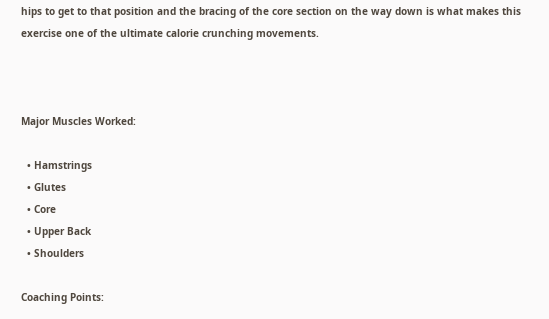hips to get to that position and the bracing of the core section on the way down is what makes this exercise one of the ultimate calorie crunching movements.



Major Muscles Worked:

  • Hamstrings
  • Glutes
  • Core
  • Upper Back
  • Shoulders

Coaching Points: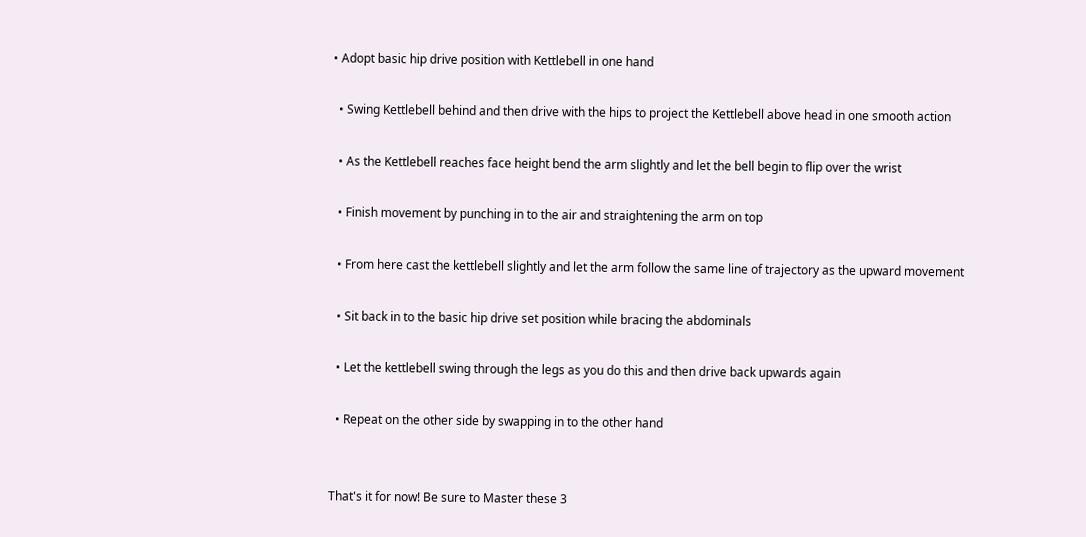• Adopt basic hip drive position with Kettlebell in one hand

  • Swing Kettlebell behind and then drive with the hips to project the Kettlebell above head in one smooth action

  • As the Kettlebell reaches face height bend the arm slightly and let the bell begin to flip over the wrist

  • Finish movement by punching in to the air and straightening the arm on top

  • From here cast the kettlebell slightly and let the arm follow the same line of trajectory as the upward movement

  • Sit back in to the basic hip drive set position while bracing the abdominals

  • Let the kettlebell swing through the legs as you do this and then drive back upwards again

  • Repeat on the other side by swapping in to the other hand


That's it for now! Be sure to Master these 3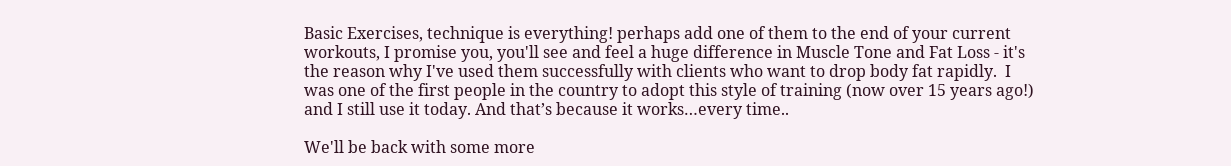Basic Exercises, technique is everything! perhaps add one of them to the end of your current workouts, I promise you, you'll see and feel a huge difference in Muscle Tone and Fat Loss - it's the reason why I've used them successfully with clients who want to drop body fat rapidly.  I was one of the first people in the country to adopt this style of training (now over 15 years ago!) and I still use it today. And that’s because it works…every time..

We'll be back with some more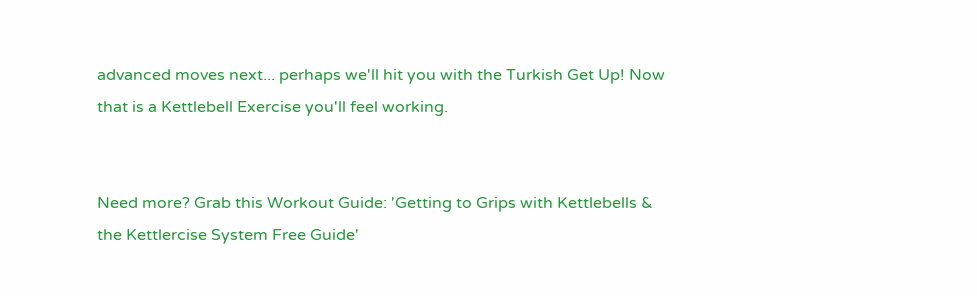advanced moves next... perhaps we'll hit you with the Turkish Get Up! Now that is a Kettlebell Exercise you'll feel working.


Need more? Grab this Workout Guide: 'Getting to Grips with Kettlebells & the Kettlercise System Free Guide'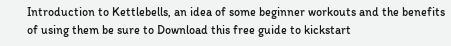Introduction to Kettlebells, an idea of some beginner workouts and the benefits of using them be sure to Download this free guide to kickstart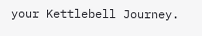your Kettlebell Journey.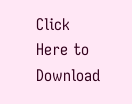Click Here to Download